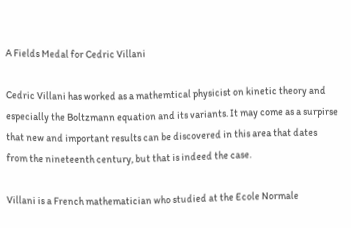A Fields Medal for Cedric Villani

Cedric Villani has worked as a mathemtical physicist on kinetic theory and especially the Boltzmann equation and its variants. It may come as a surpirse that new and important results can be discovered in this area that dates from the nineteenth century, but that is indeed the case.

Villani is a French mathematician who studied at the Ecole Normale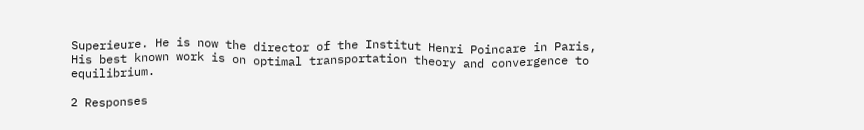Superieure. He is now the director of the Institut Henri Poincare in Paris, His best known work is on optimal transportation theory and convergence to equilibrium.

2 Responses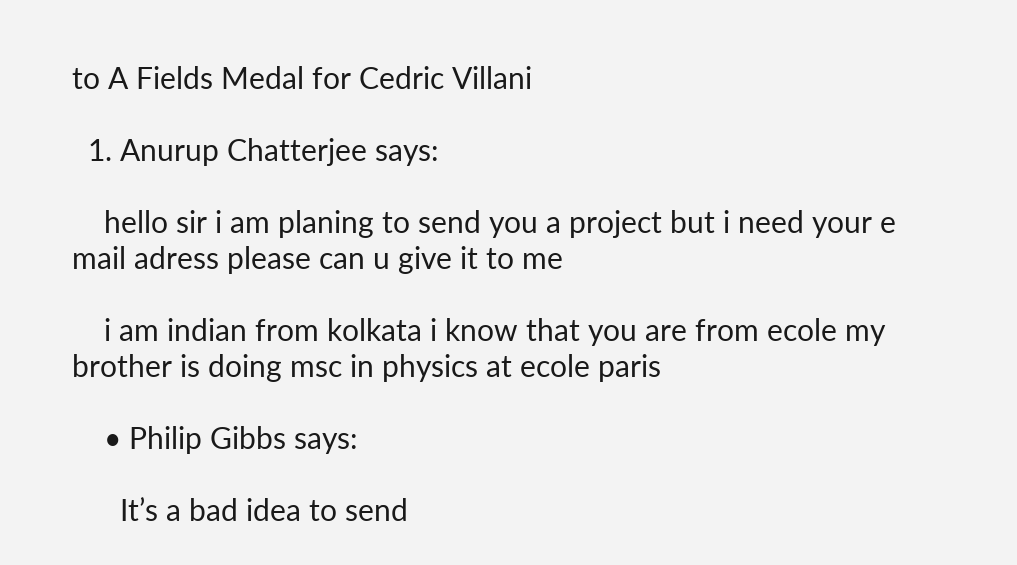to A Fields Medal for Cedric Villani

  1. Anurup Chatterjee says:

    hello sir i am planing to send you a project but i need your e mail adress please can u give it to me

    i am indian from kolkata i know that you are from ecole my brother is doing msc in physics at ecole paris

    • Philip Gibbs says:

      It’s a bad idea to send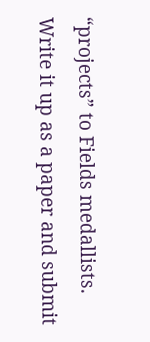“projects” to Fields medallists. Write it up as a paper and submit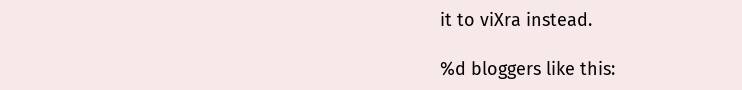it to viXra instead.

%d bloggers like this: